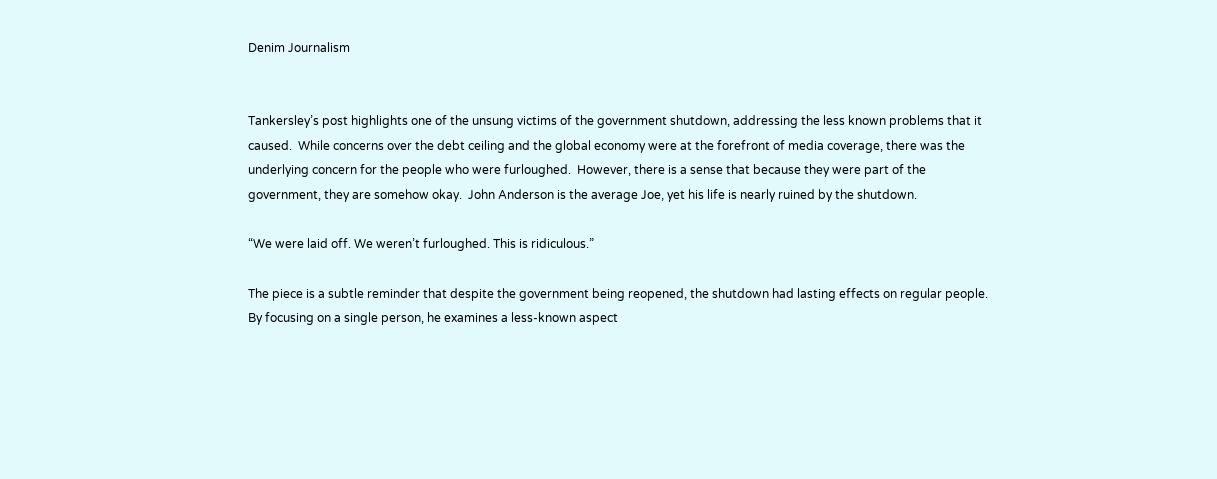Denim Journalism


Tankersley’s post highlights one of the unsung victims of the government shutdown, addressing the less known problems that it caused.  While concerns over the debt ceiling and the global economy were at the forefront of media coverage, there was the underlying concern for the people who were furloughed.  However, there is a sense that because they were part of the government, they are somehow okay.  John Anderson is the average Joe, yet his life is nearly ruined by the shutdown.

“We were laid off. We weren’t furloughed. This is ridiculous.”

The piece is a subtle reminder that despite the government being reopened, the shutdown had lasting effects on regular people.  By focusing on a single person, he examines a less-known aspect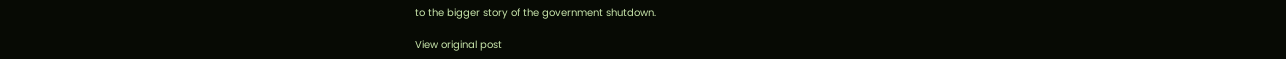to the bigger story of the government shutdown.

View original post